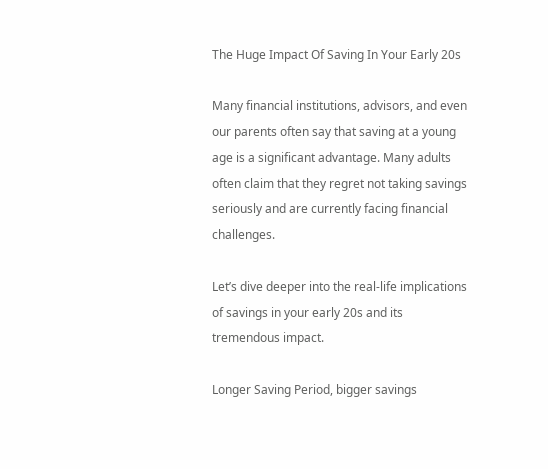The Huge Impact Of Saving In Your Early 20s

Many financial institutions, advisors, and even our parents often say that saving at a young age is a significant advantage. Many adults often claim that they regret not taking savings seriously and are currently facing financial challenges.

Let’s dive deeper into the real-life implications of savings in your early 20s and its tremendous impact.

Longer Saving Period, bigger savings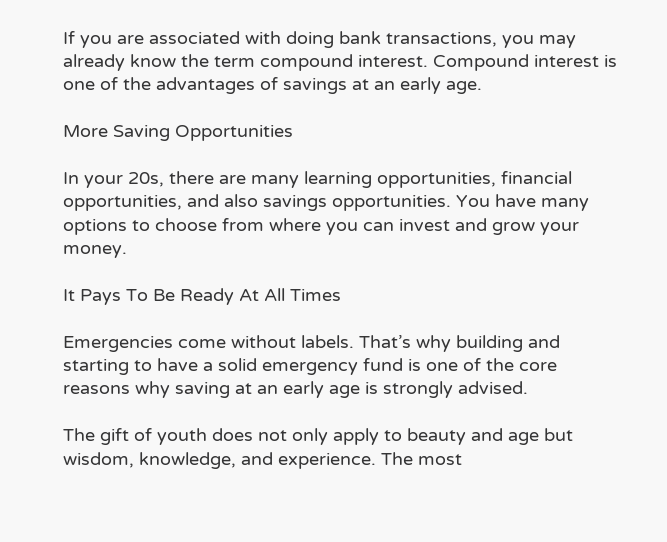If you are associated with doing bank transactions, you may already know the term compound interest. Compound interest is one of the advantages of savings at an early age.

More Saving Opportunities

In your 20s, there are many learning opportunities, financial opportunities, and also savings opportunities. You have many options to choose from where you can invest and grow your money.

It Pays To Be Ready At All Times

Emergencies come without labels. That’s why building and starting to have a solid emergency fund is one of the core reasons why saving at an early age is strongly advised.

The gift of youth does not only apply to beauty and age but wisdom, knowledge, and experience. The most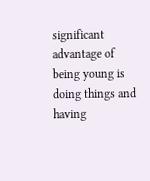significant advantage of being young is doing things and having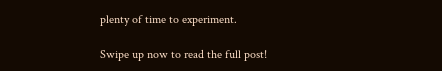plenty of time to experiment.

Swipe up now to read the full post!